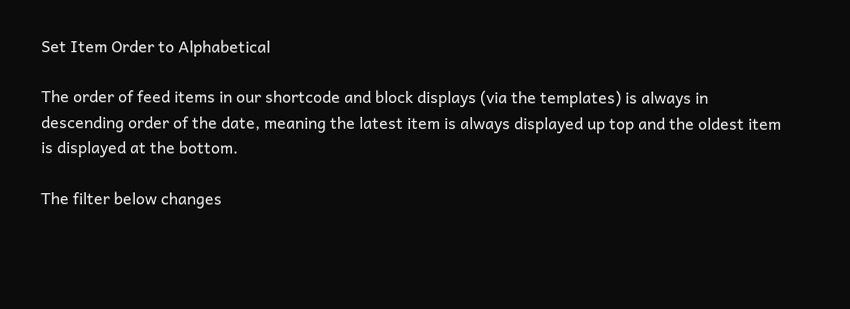Set Item Order to Alphabetical

The order of feed items in our shortcode and block displays (via the templates) is always in descending order of the date, meaning the latest item is always displayed up top and the oldest item is displayed at the bottom.

The filter below changes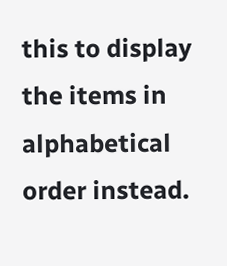this to display the items in alphabetical order instead.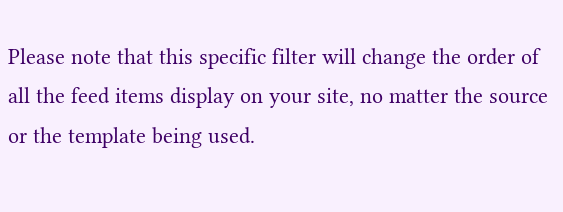Please note that this specific filter will change the order of all the feed items display on your site, no matter the source or the template being used.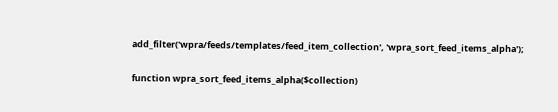add_filter('wpra/feeds/templates/feed_item_collection', 'wpra_sort_feed_items_alpha');

function wpra_sort_feed_items_alpha($collection)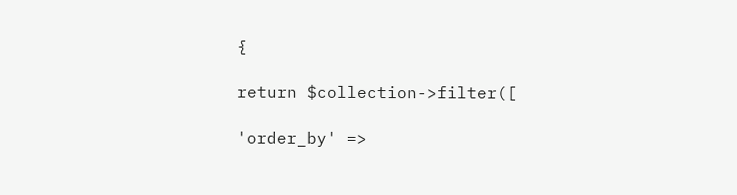{

return $collection->filter([

'order_by' =>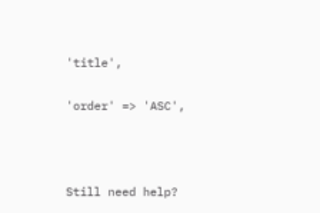'title',

'order' => 'ASC',



Still need help?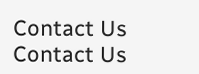Contact Us Contact Us